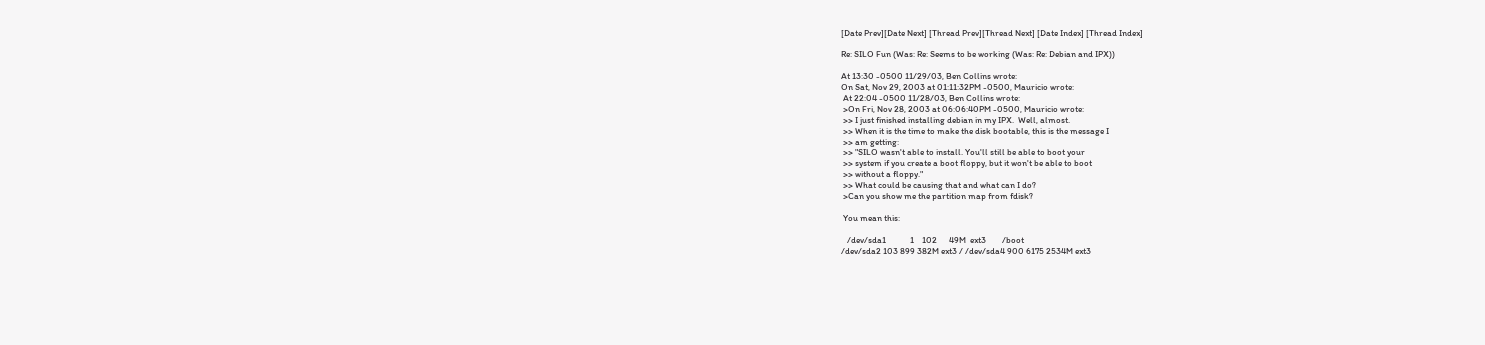[Date Prev][Date Next] [Thread Prev][Thread Next] [Date Index] [Thread Index]

Re: SILO Fun (Was: Re: Seems to be working (Was: Re: Debian and IPX))

At 13:30 -0500 11/29/03, Ben Collins wrote:
On Sat, Nov 29, 2003 at 01:11:32PM -0500, Mauricio wrote:
 At 22:04 -0500 11/28/03, Ben Collins wrote:
 >On Fri, Nov 28, 2003 at 06:06:40PM -0500, Mauricio wrote:
 >> I just finished installing debian in my IPX.  Well, almost.
 >> When it is the time to make the disk bootable, this is the message I
 >> am getting:
 >> "SILO wasn't able to install. You'll still be able to boot your
 >> system if you create a boot floppy, but it won't be able to boot
 >> without a floppy."
 >> What could be causing that and what can I do?
 >Can you show me the partition map from fdisk?

 You mean this:

   /dev/sda1            1    102      49M  ext3        /boot
/dev/sda2 103 899 382M ext3 / /dev/sda4 900 6175 2534M ext3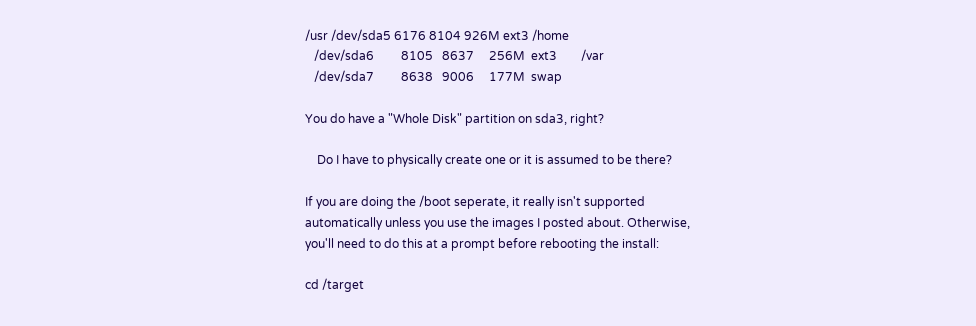/usr /dev/sda5 6176 8104 926M ext3 /home
   /dev/sda6         8105   8637     256M  ext3        /var
   /dev/sda7         8638   9006     177M  swap

You do have a "Whole Disk" partition on sda3, right?

    Do I have to physically create one or it is assumed to be there?

If you are doing the /boot seperate, it really isn't supported
automatically unless you use the images I posted about. Otherwise,
you'll need to do this at a prompt before rebooting the install:

cd /target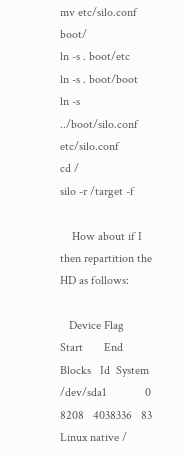mv etc/silo.conf boot/
ln -s . boot/etc
ln -s . boot/boot
ln -s ../boot/silo.conf etc/silo.conf
cd /
silo -r /target -f

    How about if I then repartition the HD as follows:

   Device Flag    Start       End    Blocks   Id  System
/dev/sda1             0      8208   4038336   83  Linux native /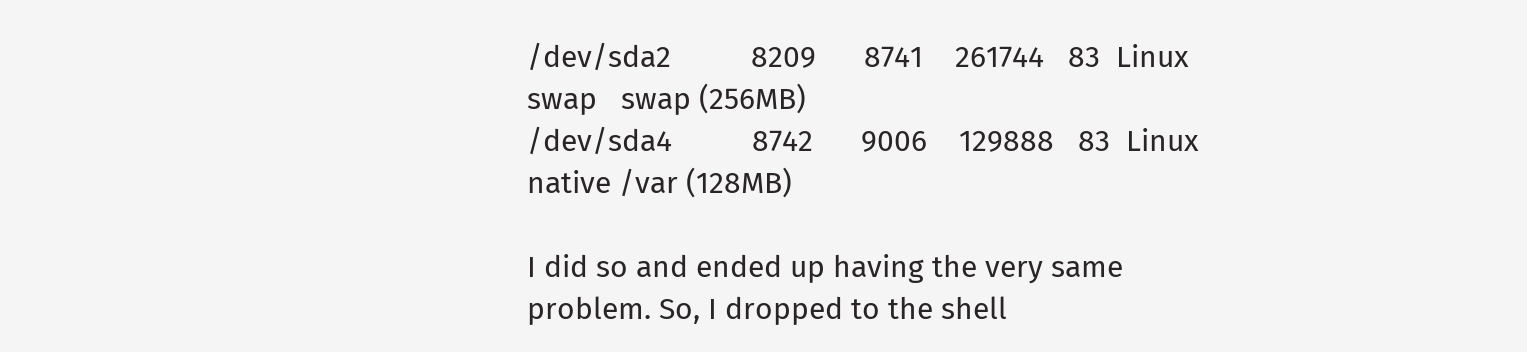/dev/sda2          8209      8741    261744   83  Linux swap   swap (256MB)
/dev/sda4          8742      9006    129888   83  Linux native /var (128MB)

I did so and ended up having the very same problem. So, I dropped to the shell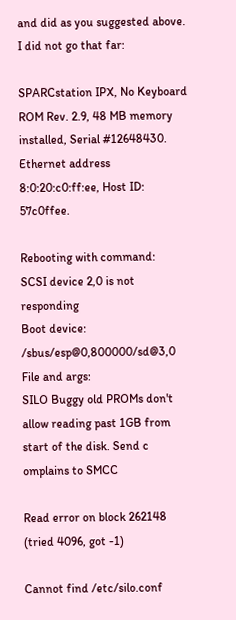and did as you suggested above. I did not go that far:

SPARCstation IPX, No Keyboard
ROM Rev. 2.9, 48 MB memory installed, Serial #12648430.
Ethernet address 8:0:20:c0:ff:ee, Host ID: 57c0ffee.

Rebooting with command:
SCSI device 2,0 is not responding
Boot device: /sbus/esp@0,800000/sd@3,0   File and args:
SILO Buggy old PROMs don't allow reading past 1GB from start of the disk. Send c
omplains to SMCC

Read error on block 262148 (tried 4096, got -1)

Cannot find /etc/silo.conf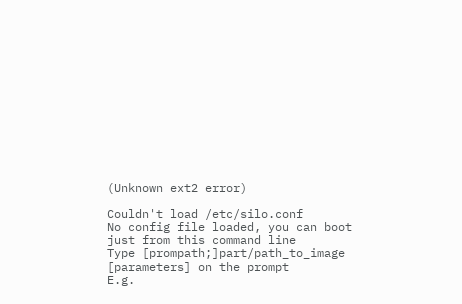(Unknown ext2 error)

Couldn't load /etc/silo.conf
No config file loaded, you can boot just from this command line
Type [prompath;]part/path_to_image [parameters] on the prompt
E.g.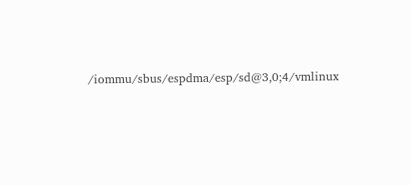/iommu/sbus/espdma/esp/sd@3,0;4/vmlinux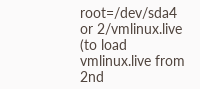root=/dev/sda4
or 2/vmlinux.live (to load vmlinux.live from 2nd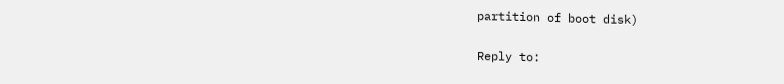partition of boot disk)

Reply to: